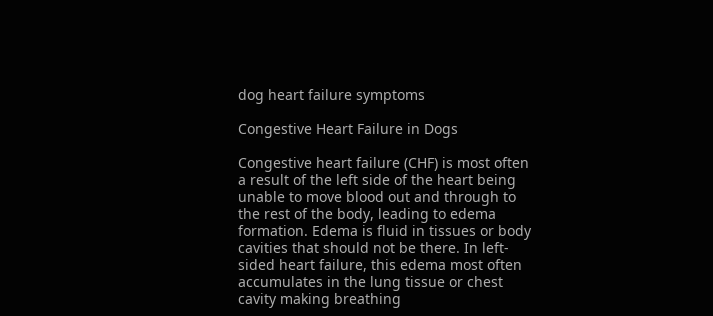dog heart failure symptoms

Congestive Heart Failure in Dogs

Congestive heart failure (CHF) is most often a result of the left side of the heart being unable to move blood out and through to the rest of the body, leading to edema formation. Edema is fluid in tissues or body cavities that should not be there. In left-sided heart failure, this edema most often accumulates in the lung tissue or chest cavity making breathing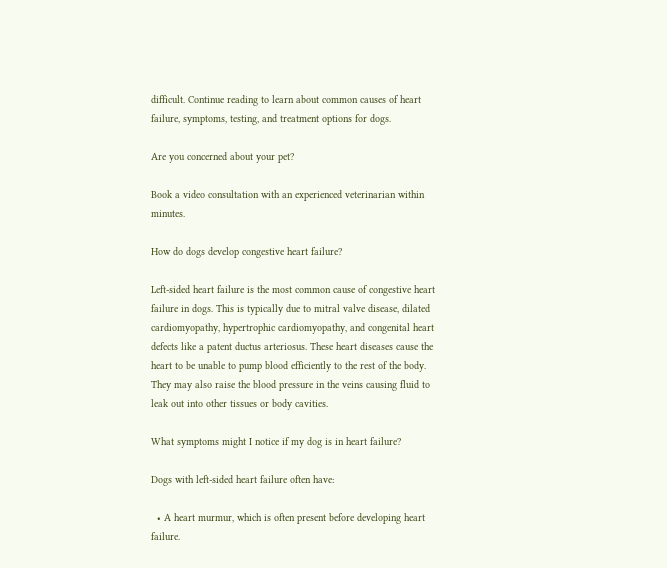difficult. Continue reading to learn about common causes of heart failure, symptoms, testing, and treatment options for dogs.

Are you concerned about your pet?

Book a video consultation with an experienced veterinarian within minutes.

How do dogs develop congestive heart failure?

Left-sided heart failure is the most common cause of congestive heart failure in dogs. This is typically due to mitral valve disease, dilated cardiomyopathy, hypertrophic cardiomyopathy, and congenital heart defects like a patent ductus arteriosus. These heart diseases cause the heart to be unable to pump blood efficiently to the rest of the body. They may also raise the blood pressure in the veins causing fluid to leak out into other tissues or body cavities.

What symptoms might I notice if my dog is in heart failure?

Dogs with left-sided heart failure often have:

  • A heart murmur, which is often present before developing heart failure.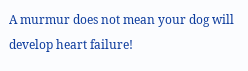A murmur does not mean your dog will develop heart failure!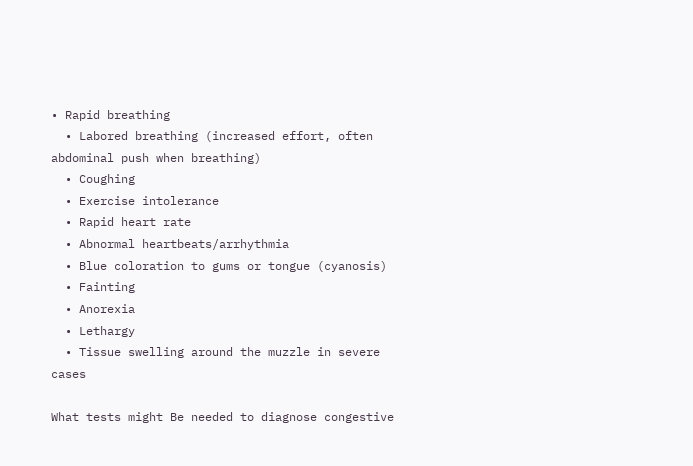• Rapid breathing
  • Labored breathing (increased effort, often abdominal push when breathing)
  • Coughing
  • Exercise intolerance
  • Rapid heart rate
  • Abnormal heartbeats/arrhythmia
  • Blue coloration to gums or tongue (cyanosis)
  • Fainting
  • Anorexia
  • Lethargy
  • Tissue swelling around the muzzle in severe cases

What tests might Be needed to diagnose congestive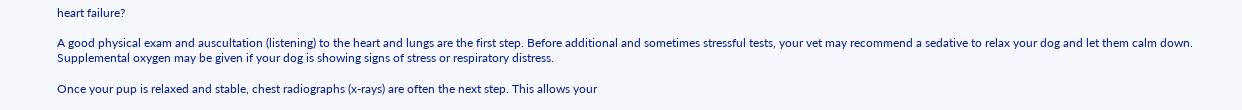heart failure?

A good physical exam and auscultation (listening) to the heart and lungs are the first step. Before additional and sometimes stressful tests, your vet may recommend a sedative to relax your dog and let them calm down. Supplemental oxygen may be given if your dog is showing signs of stress or respiratory distress.

Once your pup is relaxed and stable, chest radiographs (x-rays) are often the next step. This allows your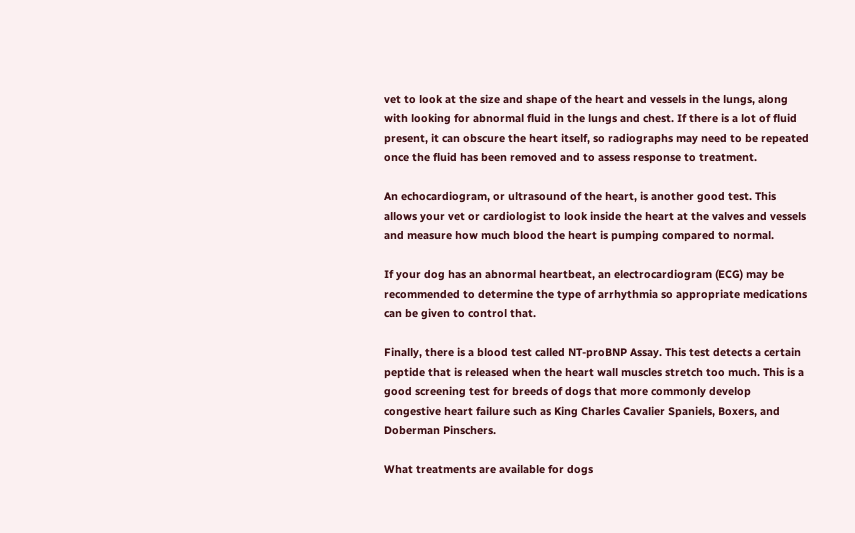vet to look at the size and shape of the heart and vessels in the lungs, along with looking for abnormal fluid in the lungs and chest. If there is a lot of fluid present, it can obscure the heart itself, so radiographs may need to be repeated once the fluid has been removed and to assess response to treatment.

An echocardiogram, or ultrasound of the heart, is another good test. This allows your vet or cardiologist to look inside the heart at the valves and vessels and measure how much blood the heart is pumping compared to normal.

If your dog has an abnormal heartbeat, an electrocardiogram (ECG) may be recommended to determine the type of arrhythmia so appropriate medications can be given to control that.

Finally, there is a blood test called NT-proBNP Assay. This test detects a certain peptide that is released when the heart wall muscles stretch too much. This is a good screening test for breeds of dogs that more commonly develop congestive heart failure such as King Charles Cavalier Spaniels, Boxers, and Doberman Pinschers.

What treatments are available for dogs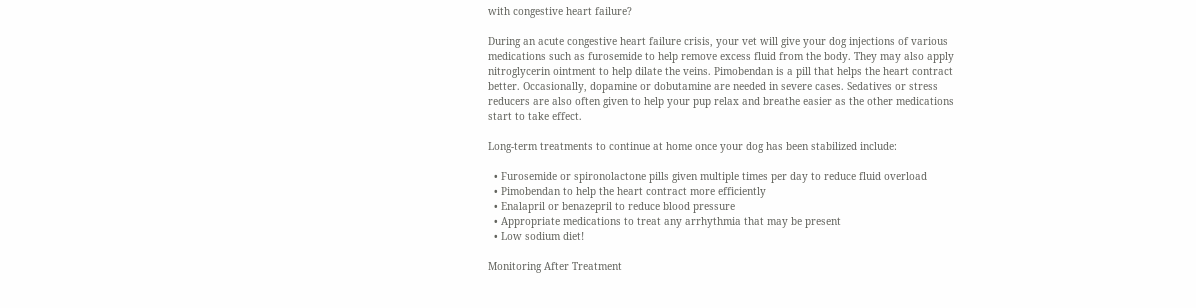with congestive heart failure?

During an acute congestive heart failure crisis, your vet will give your dog injections of various medications such as furosemide to help remove excess fluid from the body. They may also apply nitroglycerin ointment to help dilate the veins. Pimobendan is a pill that helps the heart contract better. Occasionally, dopamine or dobutamine are needed in severe cases. Sedatives or stress reducers are also often given to help your pup relax and breathe easier as the other medications start to take effect.

Long-term treatments to continue at home once your dog has been stabilized include:

  • Furosemide or spironolactone pills given multiple times per day to reduce fluid overload
  • Pimobendan to help the heart contract more efficiently
  • Enalapril or benazepril to reduce blood pressure
  • Appropriate medications to treat any arrhythmia that may be present
  • Low sodium diet!

Monitoring After Treatment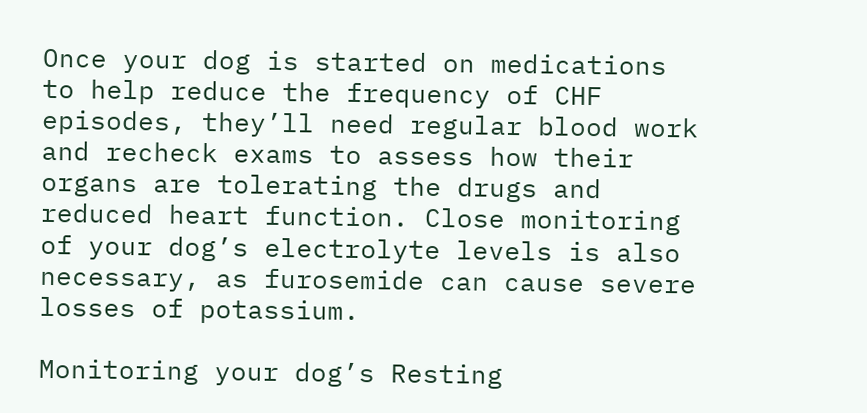Once your dog is started on medications to help reduce the frequency of CHF episodes, they’ll need regular blood work and recheck exams to assess how their organs are tolerating the drugs and reduced heart function. Close monitoring of your dog’s electrolyte levels is also necessary, as furosemide can cause severe losses of potassium.

Monitoring your dog’s Resting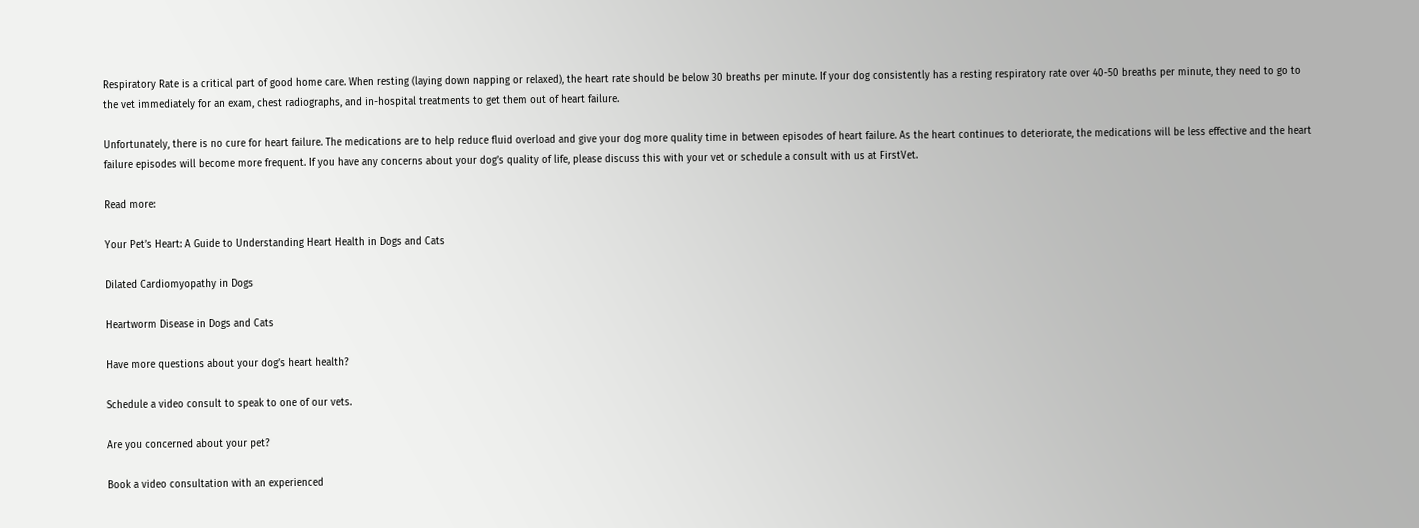Respiratory Rate is a critical part of good home care. When resting (laying down napping or relaxed), the heart rate should be below 30 breaths per minute. If your dog consistently has a resting respiratory rate over 40-50 breaths per minute, they need to go to the vet immediately for an exam, chest radiographs, and in-hospital treatments to get them out of heart failure.

Unfortunately, there is no cure for heart failure. The medications are to help reduce fluid overload and give your dog more quality time in between episodes of heart failure. As the heart continues to deteriorate, the medications will be less effective and the heart failure episodes will become more frequent. If you have any concerns about your dog’s quality of life, please discuss this with your vet or schedule a consult with us at FirstVet.

Read more:

Your Pet’s Heart: A Guide to Understanding Heart Health in Dogs and Cats

Dilated Cardiomyopathy in Dogs

Heartworm Disease in Dogs and Cats

Have more questions about your dog’s heart health?

Schedule a video consult to speak to one of our vets.

Are you concerned about your pet?

Book a video consultation with an experienced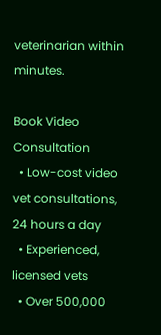veterinarian within minutes.

Book Video Consultation
  • Low-cost video vet consultations, 24 hours a day
  • Experienced, licensed vets
  • Over 500,000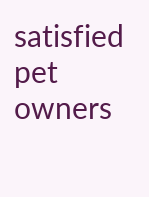satisfied pet owners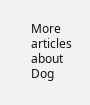More articles about Dog